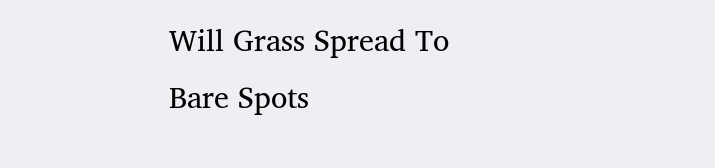Will Grass Spread To Bare Spots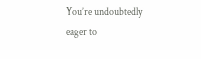You’re undoubtedly eager to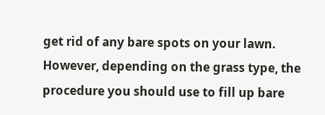get rid of any bare spots on your lawn. However, depending on the grass type, the procedure you should use to fill up bare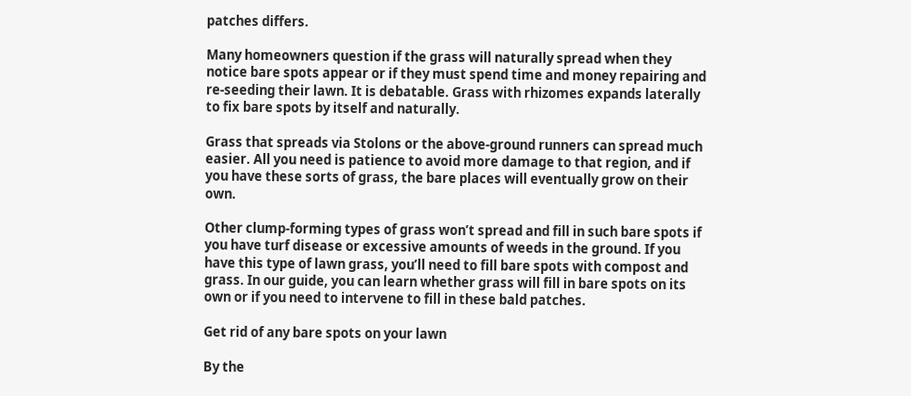patches differs.

Many homeowners question if the grass will naturally spread when they notice bare spots appear or if they must spend time and money repairing and re-seeding their lawn. It is debatable. Grass with rhizomes expands laterally to fix bare spots by itself and naturally.

Grass that spreads via Stolons or the above-ground runners can spread much easier. All you need is patience to avoid more damage to that region, and if you have these sorts of grass, the bare places will eventually grow on their own.

Other clump-forming types of grass won’t spread and fill in such bare spots if you have turf disease or excessive amounts of weeds in the ground. If you have this type of lawn grass, you’ll need to fill bare spots with compost and grass. In our guide, you can learn whether grass will fill in bare spots on its own or if you need to intervene to fill in these bald patches.

Get rid of any bare spots on your lawn

By the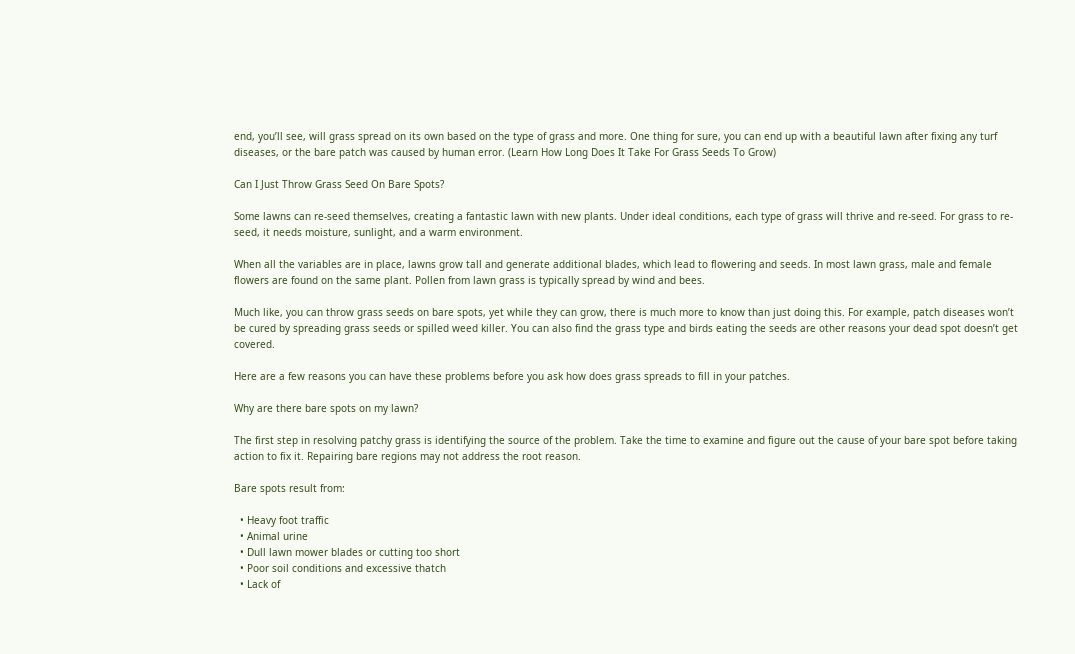end, you’ll see, will grass spread on its own based on the type of grass and more. One thing for sure, you can end up with a beautiful lawn after fixing any turf diseases, or the bare patch was caused by human error. (Learn How Long Does It Take For Grass Seeds To Grow)

Can I Just Throw Grass Seed On Bare Spots?

Some lawns can re-seed themselves, creating a fantastic lawn with new plants. Under ideal conditions, each type of grass will thrive and re-seed. For grass to re-seed, it needs moisture, sunlight, and a warm environment.

When all the variables are in place, lawns grow tall and generate additional blades, which lead to flowering and seeds. In most lawn grass, male and female flowers are found on the same plant. Pollen from lawn grass is typically spread by wind and bees.

Much like, you can throw grass seeds on bare spots, yet while they can grow, there is much more to know than just doing this. For example, patch diseases won’t be cured by spreading grass seeds or spilled weed killer. You can also find the grass type and birds eating the seeds are other reasons your dead spot doesn’t get covered.

Here are a few reasons you can have these problems before you ask how does grass spreads to fill in your patches.

Why are there bare spots on my lawn?

The first step in resolving patchy grass is identifying the source of the problem. Take the time to examine and figure out the cause of your bare spot before taking action to fix it. Repairing bare regions may not address the root reason.

Bare spots result from:

  • Heavy foot traffic
  • Animal urine
  • Dull lawn mower blades or cutting too short
  • Poor soil conditions and excessive thatch
  • Lack of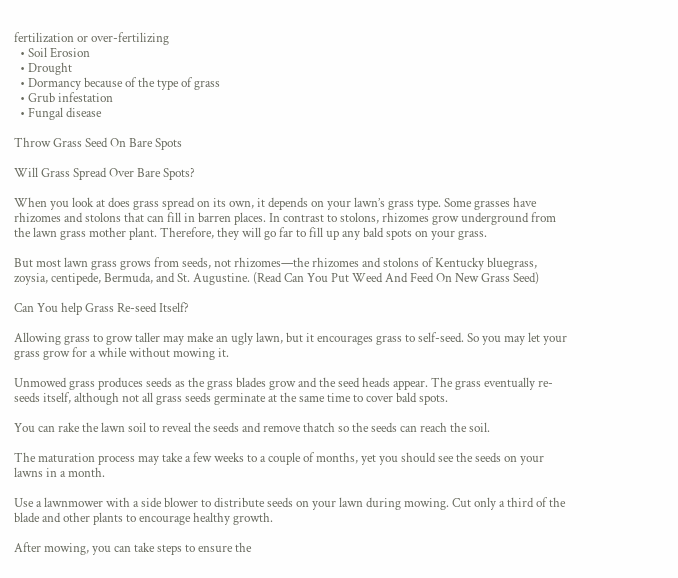fertilization or over-fertilizing
  • Soil Erosion
  • Drought
  • Dormancy because of the type of grass
  • Grub infestation
  • Fungal disease

Throw Grass Seed On Bare Spots

Will Grass Spread Over Bare Spots?

When you look at does grass spread on its own, it depends on your lawn’s grass type. Some grasses have rhizomes and stolons that can fill in barren places. In contrast to stolons, rhizomes grow underground from the lawn grass mother plant. Therefore, they will go far to fill up any bald spots on your grass.

But most lawn grass grows from seeds, not rhizomes—the rhizomes and stolons of Kentucky bluegrass, zoysia, centipede, Bermuda, and St. Augustine. (Read Can You Put Weed And Feed On New Grass Seed)

Can You help Grass Re-seed Itself?

Allowing grass to grow taller may make an ugly lawn, but it encourages grass to self-seed. So you may let your grass grow for a while without mowing it.

Unmowed grass produces seeds as the grass blades grow and the seed heads appear. The grass eventually re-seeds itself, although not all grass seeds germinate at the same time to cover bald spots.

You can rake the lawn soil to reveal the seeds and remove thatch so the seeds can reach the soil.

The maturation process may take a few weeks to a couple of months, yet you should see the seeds on your lawns in a month.

Use a lawnmower with a side blower to distribute seeds on your lawn during mowing. Cut only a third of the blade and other plants to encourage healthy growth.

After mowing, you can take steps to ensure the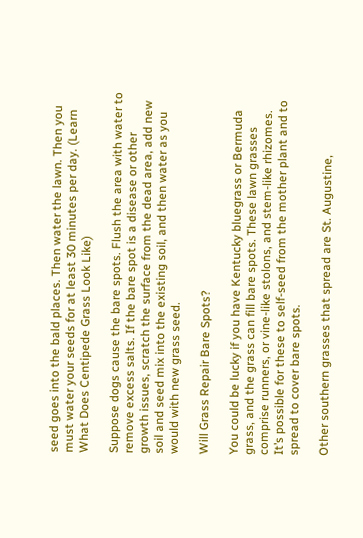seed goes into the bald places. Then water the lawn. Then you must water your seeds for at least 30 minutes per day. (Learn What Does Centipede Grass Look Like)

Suppose dogs cause the bare spots. Flush the area with water to remove excess salts. If the bare spot is a disease or other growth issues, scratch the surface from the dead area, add new soil and seed mix into the existing soil, and then water as you would with new grass seed.

Will Grass Repair Bare Spots?

You could be lucky if you have Kentucky bluegrass or Bermuda grass, and the grass can fill bare spots. These lawn grasses comprise runners, or vine-like stolons, and stem-like rhizomes. It’s possible for these to self-seed from the mother plant and to spread to cover bare spots.

Other southern grasses that spread are St. Augustine,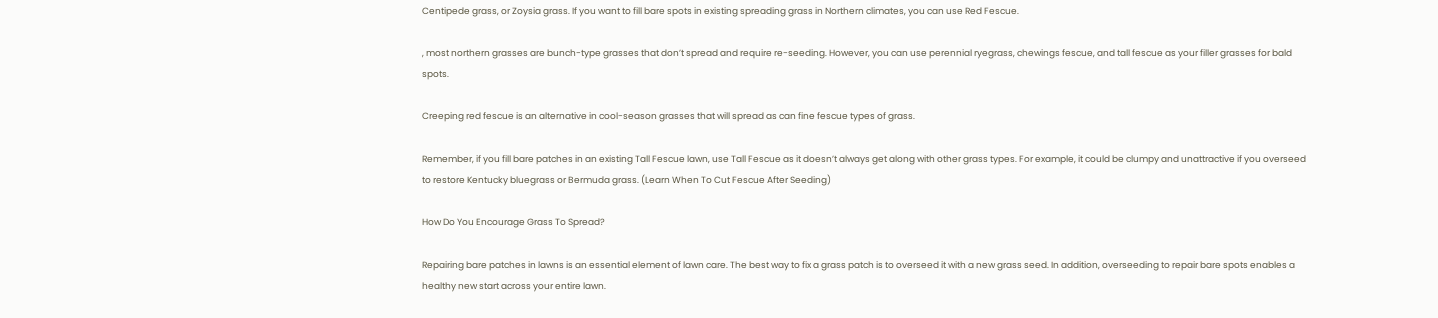Centipede grass, or Zoysia grass. If you want to fill bare spots in existing spreading grass in Northern climates, you can use Red Fescue.

, most northern grasses are bunch-type grasses that don’t spread and require re-seeding. However, you can use perennial ryegrass, chewings fescue, and tall fescue as your filler grasses for bald spots.

Creeping red fescue is an alternative in cool-season grasses that will spread as can fine fescue types of grass.

Remember, if you fill bare patches in an existing Tall Fescue lawn, use Tall Fescue as it doesn’t always get along with other grass types. For example, it could be clumpy and unattractive if you overseed to restore Kentucky bluegrass or Bermuda grass. (Learn When To Cut Fescue After Seeding)

How Do You Encourage Grass To Spread?

Repairing bare patches in lawns is an essential element of lawn care. The best way to fix a grass patch is to overseed it with a new grass seed. In addition, overseeding to repair bare spots enables a healthy new start across your entire lawn.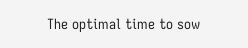The optimal time to sow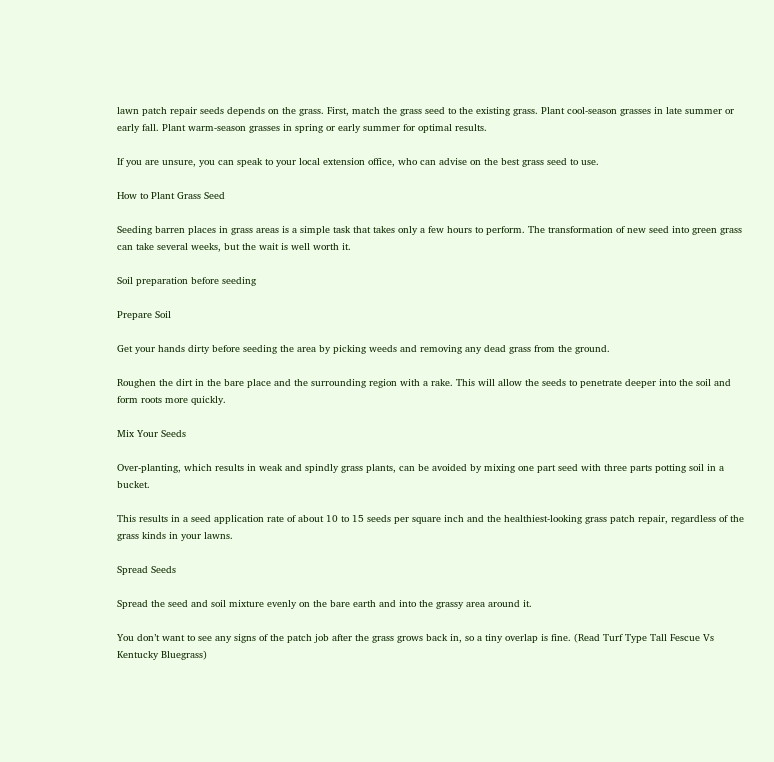lawn patch repair seeds depends on the grass. First, match the grass seed to the existing grass. Plant cool-season grasses in late summer or early fall. Plant warm-season grasses in spring or early summer for optimal results.

If you are unsure, you can speak to your local extension office, who can advise on the best grass seed to use.

How to Plant Grass Seed

Seeding barren places in grass areas is a simple task that takes only a few hours to perform. The transformation of new seed into green grass can take several weeks, but the wait is well worth it.

Soil preparation before seeding

Prepare Soil

Get your hands dirty before seeding the area by picking weeds and removing any dead grass from the ground.

Roughen the dirt in the bare place and the surrounding region with a rake. This will allow the seeds to penetrate deeper into the soil and form roots more quickly.

Mix Your Seeds

Over-planting, which results in weak and spindly grass plants, can be avoided by mixing one part seed with three parts potting soil in a bucket.

This results in a seed application rate of about 10 to 15 seeds per square inch and the healthiest-looking grass patch repair, regardless of the grass kinds in your lawns.

Spread Seeds

Spread the seed and soil mixture evenly on the bare earth and into the grassy area around it.

You don’t want to see any signs of the patch job after the grass grows back in, so a tiny overlap is fine. (Read Turf Type Tall Fescue Vs Kentucky Bluegrass)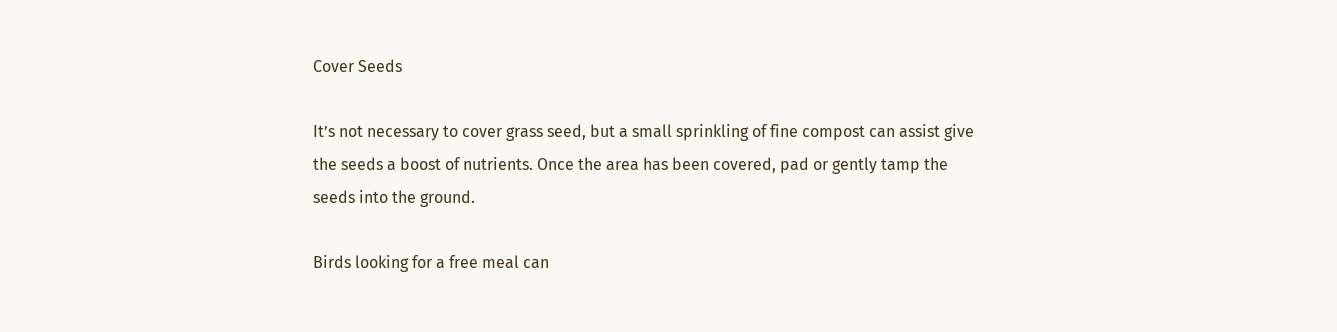Cover Seeds

It’s not necessary to cover grass seed, but a small sprinkling of fine compost can assist give the seeds a boost of nutrients. Once the area has been covered, pad or gently tamp the seeds into the ground.

Birds looking for a free meal can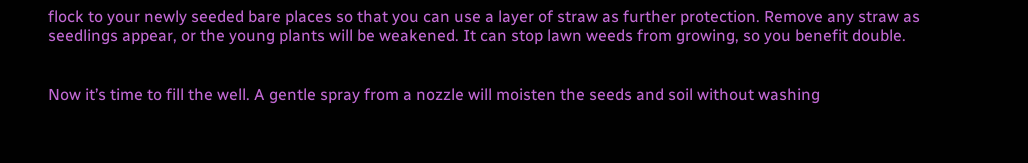flock to your newly seeded bare places so that you can use a layer of straw as further protection. Remove any straw as seedlings appear, or the young plants will be weakened. It can stop lawn weeds from growing, so you benefit double.


Now it’s time to fill the well. A gentle spray from a nozzle will moisten the seeds and soil without washing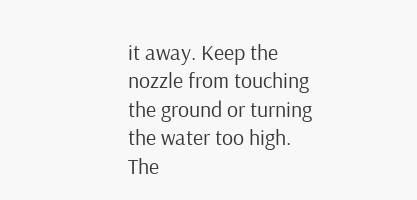it away. Keep the nozzle from touching the ground or turning the water too high. The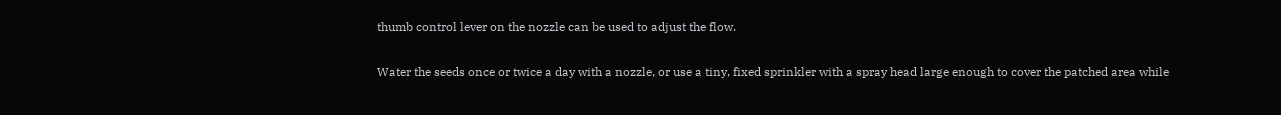thumb control lever on the nozzle can be used to adjust the flow.

Water the seeds once or twice a day with a nozzle, or use a tiny, fixed sprinkler with a spray head large enough to cover the patched area while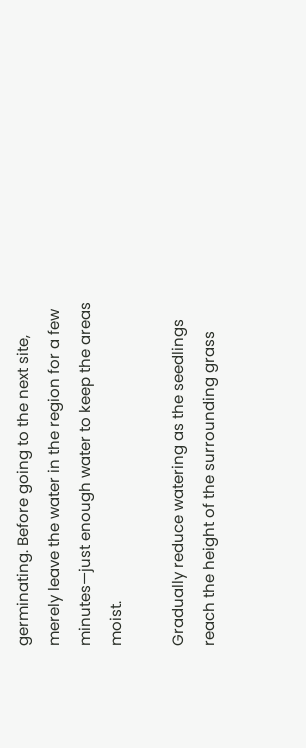germinating. Before going to the next site, merely leave the water in the region for a few minutes—just enough water to keep the areas moist.

Gradually reduce watering as the seedlings reach the height of the surrounding grass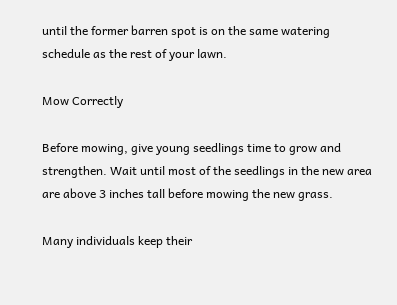until the former barren spot is on the same watering schedule as the rest of your lawn.

Mow Correctly

Before mowing, give young seedlings time to grow and strengthen. Wait until most of the seedlings in the new area are above 3 inches tall before mowing the new grass.

Many individuals keep their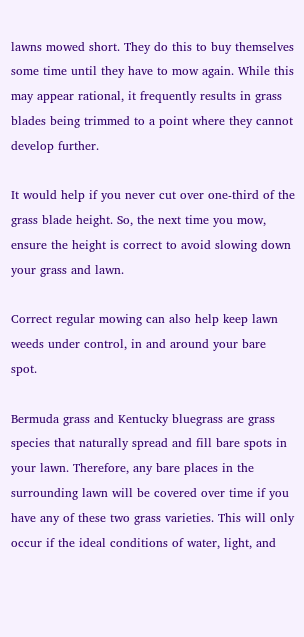lawns mowed short. They do this to buy themselves some time until they have to mow again. While this may appear rational, it frequently results in grass blades being trimmed to a point where they cannot develop further.

It would help if you never cut over one-third of the grass blade height. So, the next time you mow, ensure the height is correct to avoid slowing down your grass and lawn.

Correct regular mowing can also help keep lawn weeds under control, in and around your bare spot.

Bermuda grass and Kentucky bluegrass are grass species that naturally spread and fill bare spots in your lawn. Therefore, any bare places in the surrounding lawn will be covered over time if you have any of these two grass varieties. This will only occur if the ideal conditions of water, light, and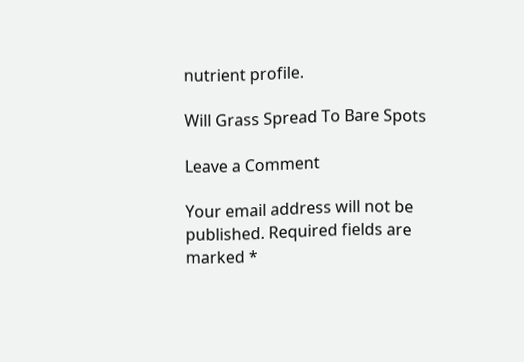nutrient profile.

Will Grass Spread To Bare Spots

Leave a Comment

Your email address will not be published. Required fields are marked *